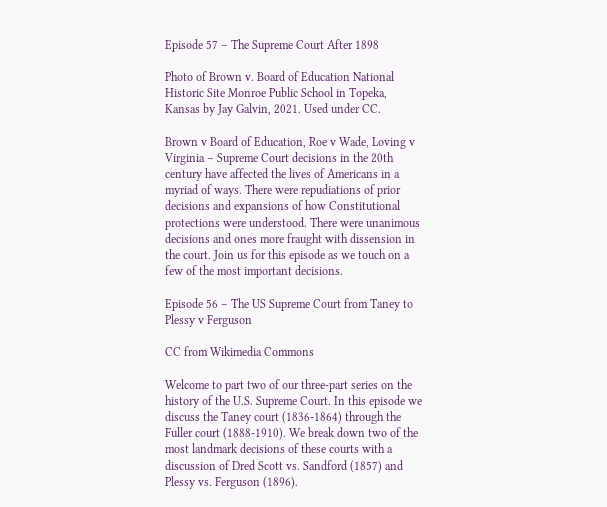Episode 57 – The Supreme Court After 1898

Photo of Brown v. Board of Education National Historic Site Monroe Public School in Topeka, Kansas by Jay Galvin, 2021. Used under CC.

Brown v Board of Education, Roe v Wade, Loving v Virginia – Supreme Court decisions in the 20th century have affected the lives of Americans in a myriad of ways. There were repudiations of prior decisions and expansions of how Constitutional protections were understood. There were unanimous decisions and ones more fraught with dissension in the court. Join us for this episode as we touch on a few of the most important decisions.

Episode 56 – The US Supreme Court from Taney to Plessy v Ferguson

CC from Wikimedia Commons

Welcome to part two of our three-part series on the history of the U.S. Supreme Court. In this episode we discuss the Taney court (1836-1864) through the Fuller court (1888-1910). We break down two of the most landmark decisions of these courts with a discussion of Dred Scott vs. Sandford (1857) and Plessy vs. Ferguson (1896).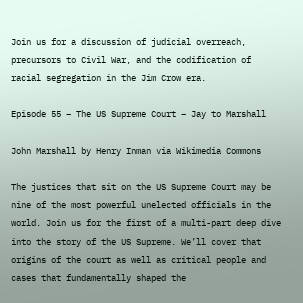Join us for a discussion of judicial overreach, precursors to Civil War, and the codification of racial segregation in the Jim Crow era.

Episode 55 – The US Supreme Court – Jay to Marshall

John Marshall by Henry Inman via Wikimedia Commons

The justices that sit on the US Supreme Court may be nine of the most powerful unelected officials in the world. Join us for the first of a multi-part deep dive into the story of the US Supreme. We’ll cover that origins of the court as well as critical people and cases that fundamentally shaped the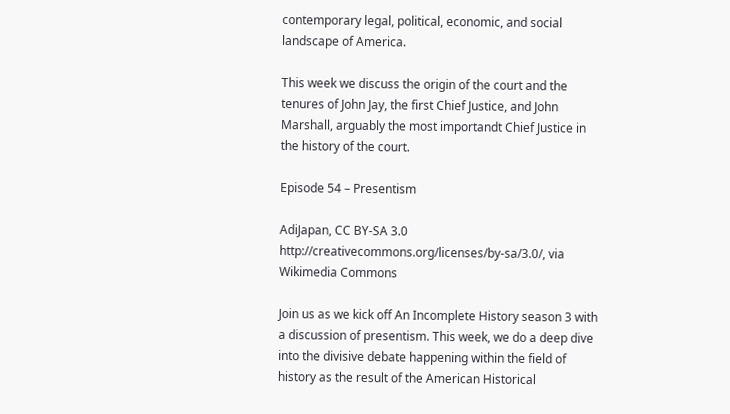contemporary legal, political, economic, and social landscape of America.

This week we discuss the origin of the court and the tenures of John Jay, the first Chief Justice, and John Marshall, arguably the most importandt Chief Justice in the history of the court.

Episode 54 – Presentism

AdiJapan, CC BY-SA 3.0 http://creativecommons.org/licenses/by-sa/3.0/, via Wikimedia Commons

Join us as we kick off An Incomplete History season 3 with a discussion of presentism. This week, we do a deep dive into the divisive debate happening within the field of history as the result of the American Historical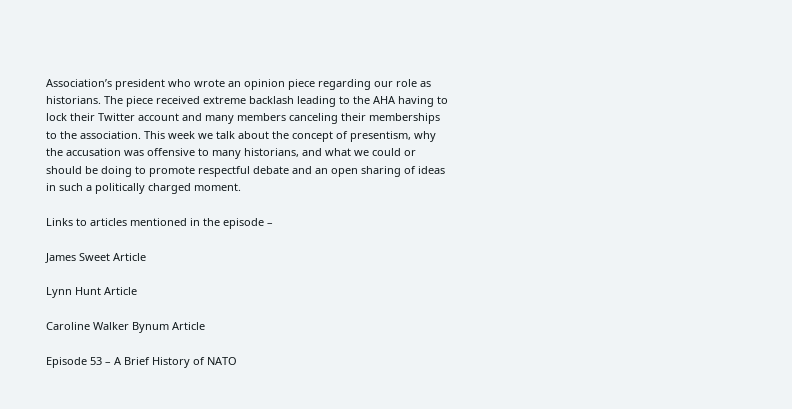Association’s president who wrote an opinion piece regarding our role as historians. The piece received extreme backlash leading to the AHA having to lock their Twitter account and many members canceling their memberships to the association. This week we talk about the concept of presentism, why the accusation was offensive to many historians, and what we could or should be doing to promote respectful debate and an open sharing of ideas in such a politically charged moment.

Links to articles mentioned in the episode –

James Sweet Article

Lynn Hunt Article

Caroline Walker Bynum Article

Episode 53 – A Brief History of NATO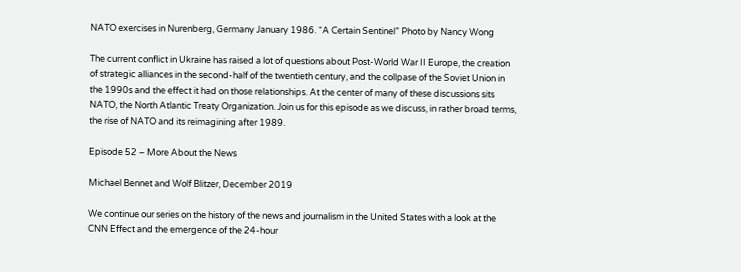NATO exercises in Nurenberg, Germany January 1986. “A Certain Sentinel” Photo by Nancy Wong

The current conflict in Ukraine has raised a lot of questions about Post-World War II Europe, the creation of strategic alliances in the second-half of the twentieth century, and the collpase of the Soviet Union in the 1990s and the effect it had on those relationships. At the center of many of these discussions sits NATO, the North Atlantic Treaty Organization. Join us for this episode as we discuss, in rather broad terms, the rise of NATO and its reimagining after 1989.

Episode 52 – More About the News

Michael Bennet and Wolf Blitzer, December 2019

We continue our series on the history of the news and journalism in the United States with a look at the CNN Effect and the emergence of the 24-hour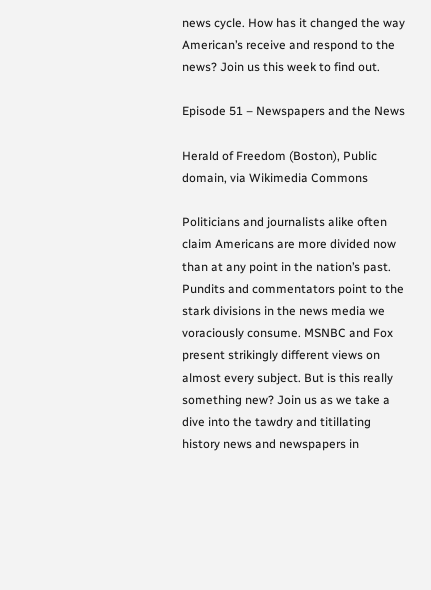news cycle. How has it changed the way American’s receive and respond to the news? Join us this week to find out.

Episode 51 – Newspapers and the News

Herald of Freedom (Boston), Public domain, via Wikimedia Commons

Politicians and journalists alike often claim Americans are more divided now than at any point in the nation’s past. Pundits and commentators point to the stark divisions in the news media we voraciously consume. MSNBC and Fox present strikingly different views on almost every subject. But is this really something new? Join us as we take a dive into the tawdry and titillating history news and newspapers in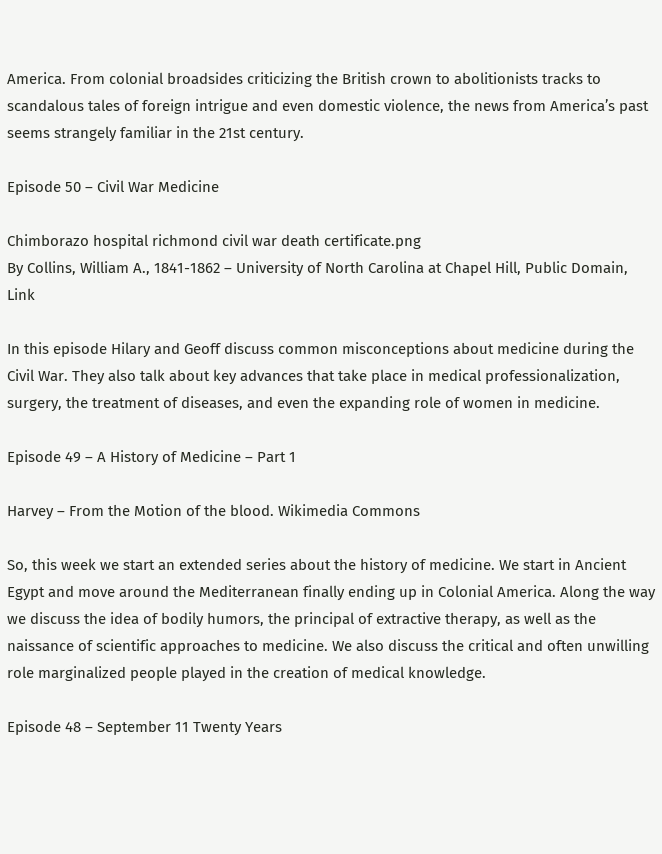America. From colonial broadsides criticizing the British crown to abolitionists tracks to scandalous tales of foreign intrigue and even domestic violence, the news from America’s past seems strangely familiar in the 21st century.

Episode 50 – Civil War Medicine

Chimborazo hospital richmond civil war death certificate.png
By Collins, William A., 1841-1862 – University of North Carolina at Chapel Hill, Public Domain, Link

In this episode Hilary and Geoff discuss common misconceptions about medicine during the Civil War. They also talk about key advances that take place in medical professionalization, surgery, the treatment of diseases, and even the expanding role of women in medicine.

Episode 49 – A History of Medicine – Part 1

Harvey – From the Motion of the blood. Wikimedia Commons

So, this week we start an extended series about the history of medicine. We start in Ancient Egypt and move around the Mediterranean finally ending up in Colonial America. Along the way we discuss the idea of bodily humors, the principal of extractive therapy, as well as the naissance of scientific approaches to medicine. We also discuss the critical and often unwilling role marginalized people played in the creation of medical knowledge.

Episode 48 – September 11 Twenty Years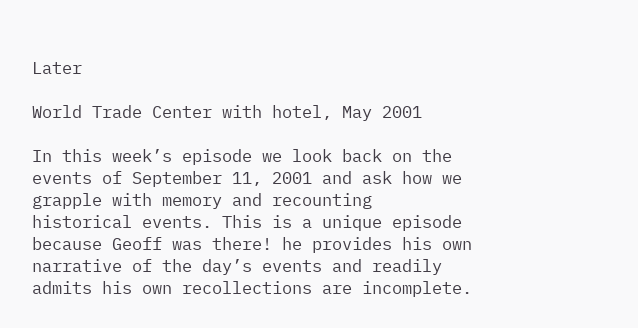Later

World Trade Center with hotel, May 2001

In this week’s episode we look back on the events of September 11, 2001 and ask how we grapple with memory and recounting historical events. This is a unique episode because Geoff was there! he provides his own narrative of the day’s events and readily admits his own recollections are incomplete.